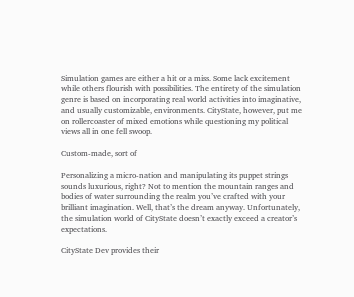Simulation games are either a hit or a miss. Some lack excitement while others flourish with possibilities. The entirety of the simulation genre is based on incorporating real world activities into imaginative, and usually customizable, environments. CityState, however, put me on rollercoaster of mixed emotions while questioning my political views all in one fell swoop.

Custom-made, sort of

Personalizing a micro-nation and manipulating its puppet strings sounds luxurious, right? Not to mention the mountain ranges and bodies of water surrounding the realm you’ve crafted with your brilliant imagination. Well, that’s the dream anyway. Unfortunately, the simulation world of CityState doesn’t exactly exceed a creator’s expectations.

CityState Dev provides their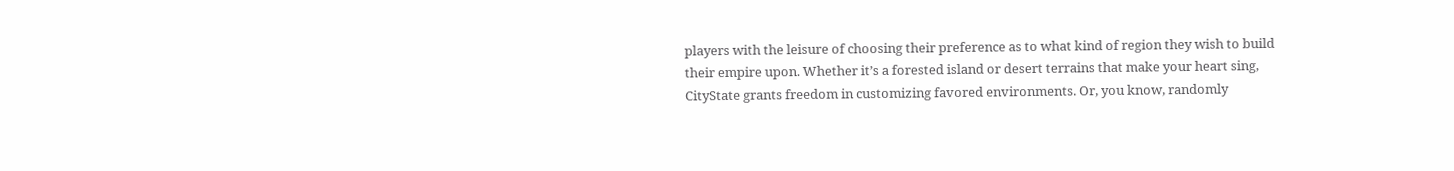players with the leisure of choosing their preference as to what kind of region they wish to build their empire upon. Whether it’s a forested island or desert terrains that make your heart sing, CityState grants freedom in customizing favored environments. Or, you know, randomly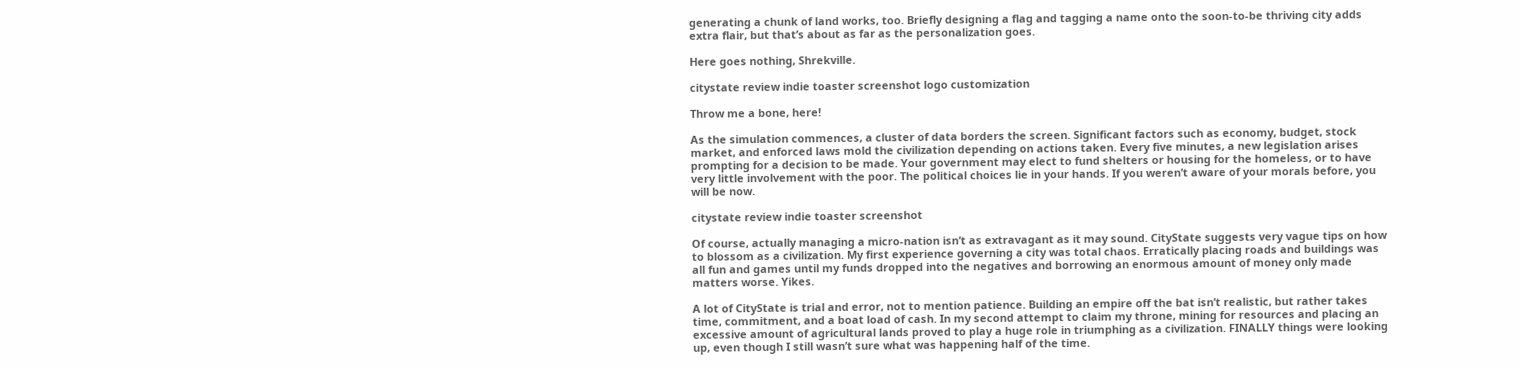generating a chunk of land works, too. Briefly designing a flag and tagging a name onto the soon-to-be thriving city adds extra flair, but that’s about as far as the personalization goes.

Here goes nothing, Shrekville.

citystate review indie toaster screenshot logo customization

Throw me a bone, here!

As the simulation commences, a cluster of data borders the screen. Significant factors such as economy, budget, stock market, and enforced laws mold the civilization depending on actions taken. Every five minutes, a new legislation arises prompting for a decision to be made. Your government may elect to fund shelters or housing for the homeless, or to have very little involvement with the poor. The political choices lie in your hands. If you weren’t aware of your morals before, you will be now.

citystate review indie toaster screenshot

Of course, actually managing a micro-nation isn’t as extravagant as it may sound. CityState suggests very vague tips on how to blossom as a civilization. My first experience governing a city was total chaos. Erratically placing roads and buildings was all fun and games until my funds dropped into the negatives and borrowing an enormous amount of money only made matters worse. Yikes.

A lot of CityState is trial and error, not to mention patience. Building an empire off the bat isn’t realistic, but rather takes time, commitment, and a boat load of cash. In my second attempt to claim my throne, mining for resources and placing an excessive amount of agricultural lands proved to play a huge role in triumphing as a civilization. FINALLY things were looking up, even though I still wasn’t sure what was happening half of the time.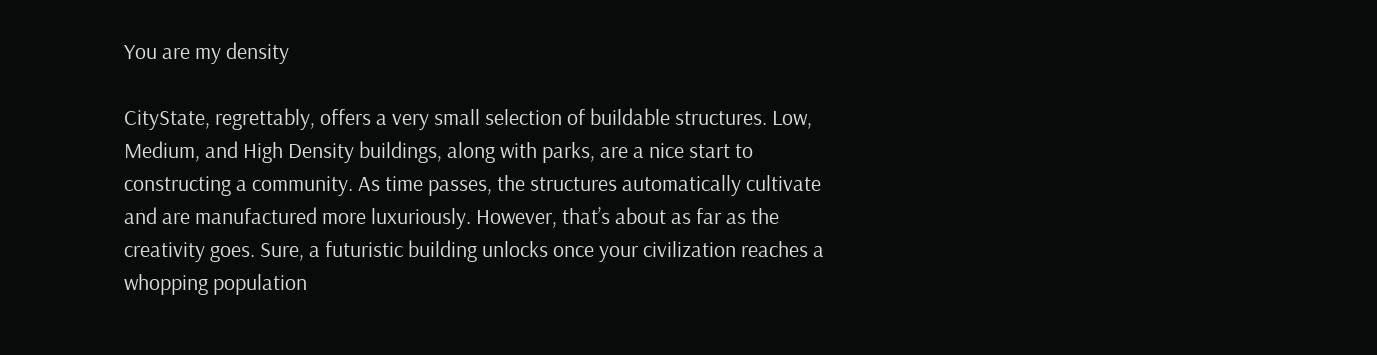You are my density

CityState, regrettably, offers a very small selection of buildable structures. Low, Medium, and High Density buildings, along with parks, are a nice start to constructing a community. As time passes, the structures automatically cultivate and are manufactured more luxuriously. However, that’s about as far as the creativity goes. Sure, a futuristic building unlocks once your civilization reaches a whopping population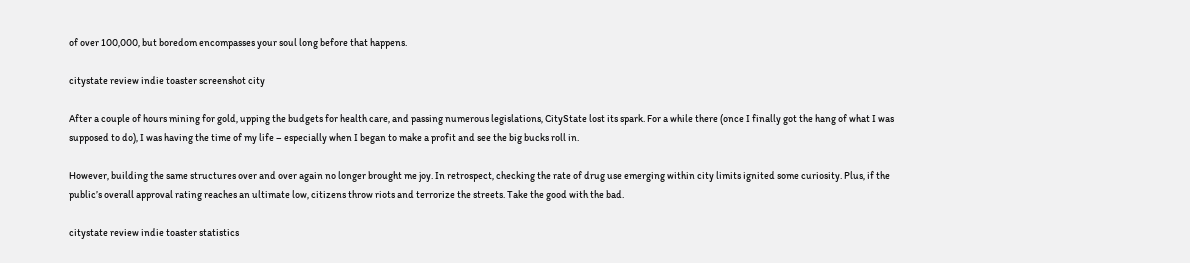of over 100,000, but boredom encompasses your soul long before that happens.

citystate review indie toaster screenshot city

After a couple of hours mining for gold, upping the budgets for health care, and passing numerous legislations, CityState lost its spark. For a while there (once I finally got the hang of what I was supposed to do), I was having the time of my life – especially when I began to make a profit and see the big bucks roll in.

However, building the same structures over and over again no longer brought me joy. In retrospect, checking the rate of drug use emerging within city limits ignited some curiosity. Plus, if the public’s overall approval rating reaches an ultimate low, citizens throw riots and terrorize the streets. Take the good with the bad.

citystate review indie toaster statistics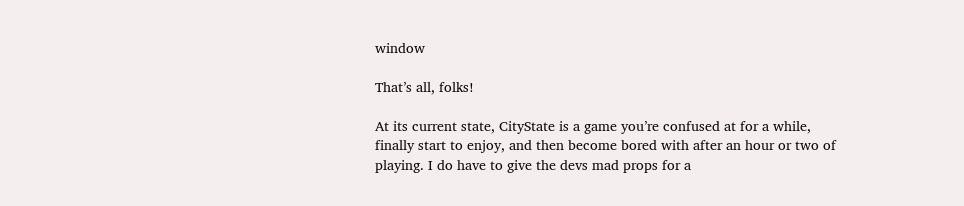window

That’s all, folks!

At its current state, CityState is a game you’re confused at for a while, finally start to enjoy, and then become bored with after an hour or two of playing. I do have to give the devs mad props for a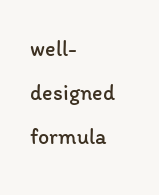well-designed formula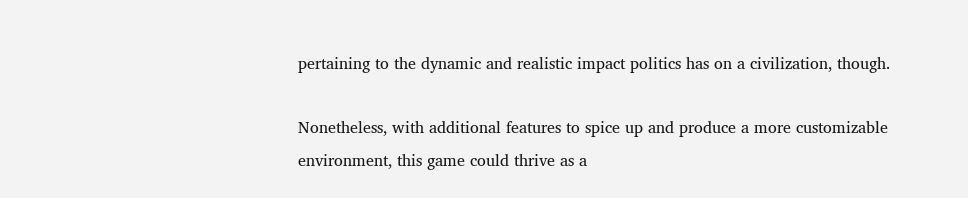pertaining to the dynamic and realistic impact politics has on a civilization, though.

Nonetheless, with additional features to spice up and produce a more customizable environment, this game could thrive as a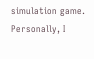simulation game. Personally, I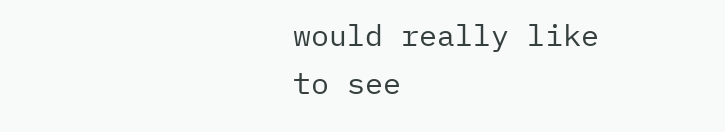would really like to see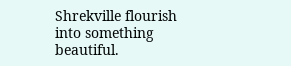Shrekville flourish into something beautiful.